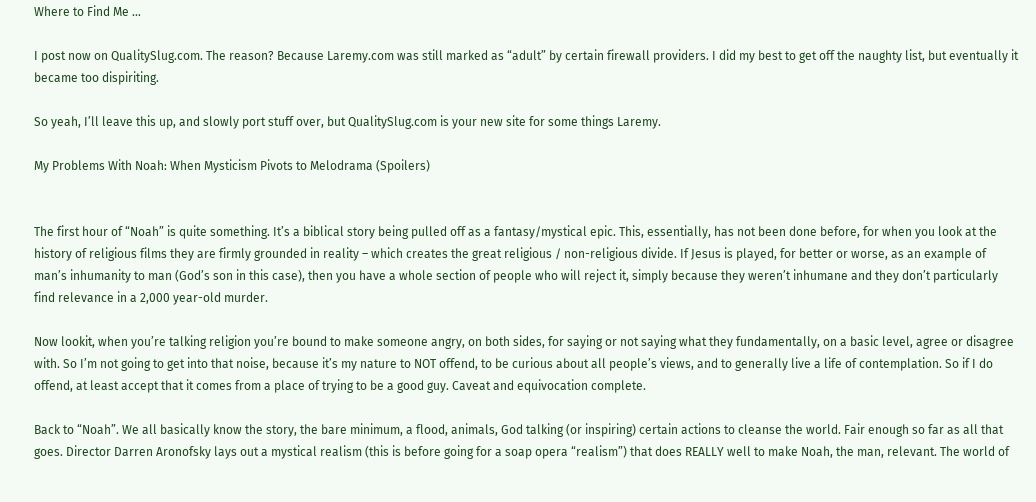Where to Find Me …

I post now on QualitySlug.com. The reason? Because Laremy.com was still marked as “adult” by certain firewall providers. I did my best to get off the naughty list, but eventually it became too dispiriting.

So yeah, I’ll leave this up, and slowly port stuff over, but QualitySlug.com is your new site for some things Laremy.

My Problems With Noah: When Mysticism Pivots to Melodrama (Spoilers)


The first hour of “Noah” is quite something. It’s a biblical story being pulled off as a fantasy/mystical epic. This, essentially, has not been done before, for when you look at the history of religious films they are firmly grounded in reality – which creates the great religious / non-religious divide. If Jesus is played, for better or worse, as an example of man’s inhumanity to man (God’s son in this case), then you have a whole section of people who will reject it, simply because they weren’t inhumane and they don’t particularly find relevance in a 2,000 year-old murder.

Now lookit, when you’re talking religion you’re bound to make someone angry, on both sides, for saying or not saying what they fundamentally, on a basic level, agree or disagree with. So I’m not going to get into that noise, because it’s my nature to NOT offend, to be curious about all people’s views, and to generally live a life of contemplation. So if I do offend, at least accept that it comes from a place of trying to be a good guy. Caveat and equivocation complete.

Back to “Noah”. We all basically know the story, the bare minimum, a flood, animals, God talking (or inspiring) certain actions to cleanse the world. Fair enough so far as all that goes. Director Darren Aronofsky lays out a mystical realism (this is before going for a soap opera “realism”) that does REALLY well to make Noah, the man, relevant. The world of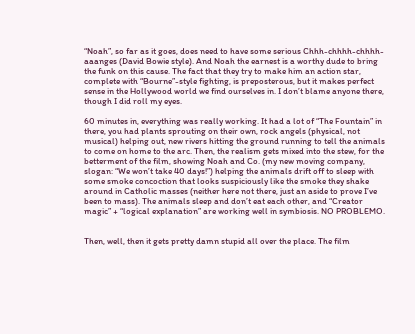“Noah”, so far as it goes, does need to have some serious Chhh-chhhh-chhhh-aaanges (David Bowie style). And Noah the earnest is a worthy dude to bring the funk on this cause. The fact that they try to make him an action star, complete with “Bourne”-style fighting, is preposterous, but it makes perfect sense in the Hollywood world we find ourselves in. I don’t blame anyone there, though I did roll my eyes.

60 minutes in, everything was really working. It had a lot of “The Fountain” in there, you had plants sprouting on their own, rock angels (physical, not musical) helping out, new rivers hitting the ground running to tell the animals to come on home to the arc. Then, the realism gets mixed into the stew, for the betterment of the film, showing Noah and Co. (my new moving company, slogan: “We won’t take 40 days!”) helping the animals drift off to sleep with some smoke concoction that looks suspiciously like the smoke they shake around in Catholic masses (neither here not there, just an aside to prove I’ve been to mass). The animals sleep and don’t eat each other, and “Creator magic” + “logical explanation” are working well in symbiosis. NO PROBLEMO.


Then, well, then it gets pretty damn stupid all over the place. The film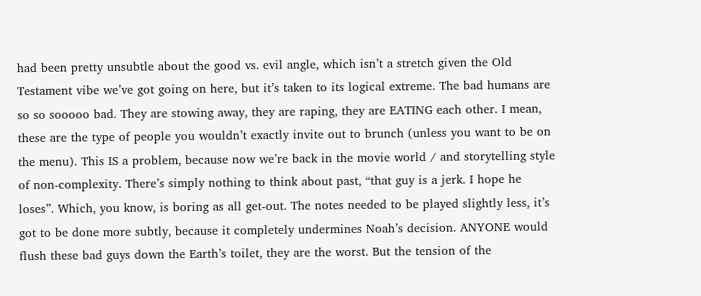had been pretty unsubtle about the good vs. evil angle, which isn’t a stretch given the Old Testament vibe we’ve got going on here, but it’s taken to its logical extreme. The bad humans are so so sooooo bad. They are stowing away, they are raping, they are EATING each other. I mean, these are the type of people you wouldn’t exactly invite out to brunch (unless you want to be on the menu). This IS a problem, because now we’re back in the movie world / and storytelling style of non-complexity. There’s simply nothing to think about past, “that guy is a jerk. I hope he loses”. Which, you know, is boring as all get-out. The notes needed to be played slightly less, it’s got to be done more subtly, because it completely undermines Noah’s decision. ANYONE would flush these bad guys down the Earth’s toilet, they are the worst. But the tension of the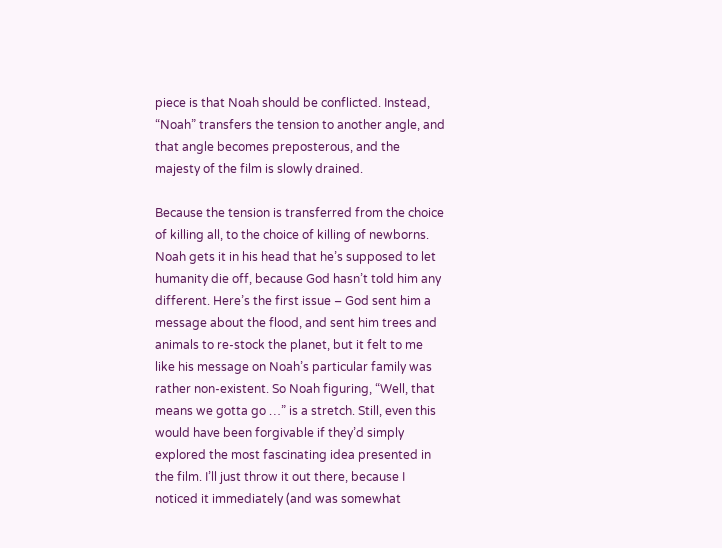piece is that Noah should be conflicted. Instead, “Noah” transfers the tension to another angle, and that angle becomes preposterous, and the majesty of the film is slowly drained.

Because the tension is transferred from the choice of killing all, to the choice of killing of newborns. Noah gets it in his head that he’s supposed to let humanity die off, because God hasn’t told him any different. Here’s the first issue – God sent him a message about the flood, and sent him trees and animals to re-stock the planet, but it felt to me like his message on Noah’s particular family was rather non-existent. So Noah figuring, “Well, that means we gotta go …” is a stretch. Still, even this would have been forgivable if they’d simply explored the most fascinating idea presented in the film. I’ll just throw it out there, because I noticed it immediately (and was somewhat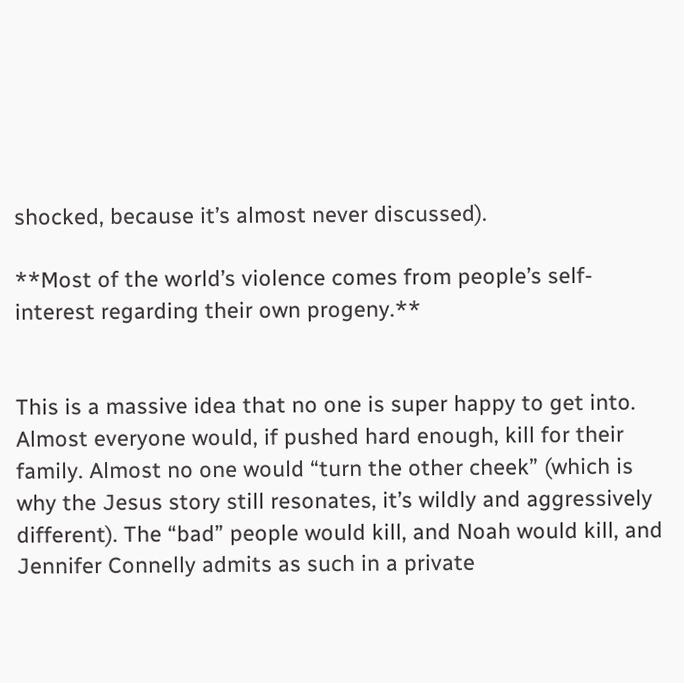shocked, because it’s almost never discussed).

**Most of the world’s violence comes from people’s self-interest regarding their own progeny.**


This is a massive idea that no one is super happy to get into. Almost everyone would, if pushed hard enough, kill for their family. Almost no one would “turn the other cheek” (which is why the Jesus story still resonates, it’s wildly and aggressively different). The “bad” people would kill, and Noah would kill, and Jennifer Connelly admits as such in a private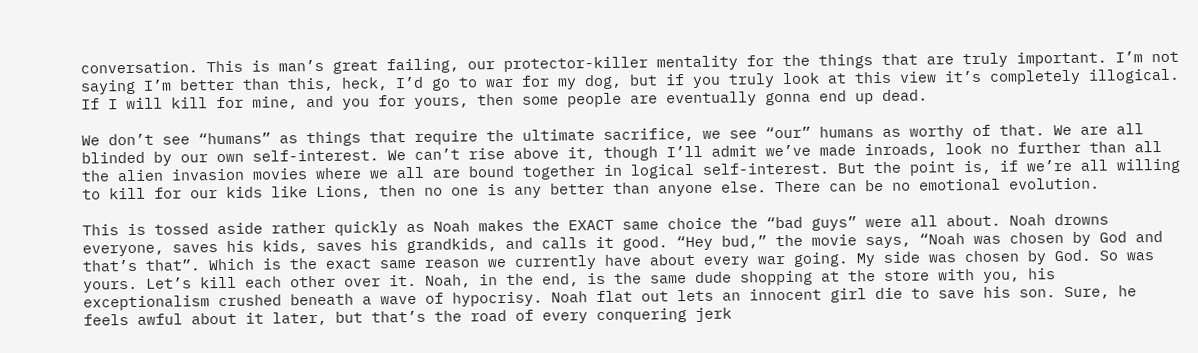conversation. This is man’s great failing, our protector-killer mentality for the things that are truly important. I’m not saying I’m better than this, heck, I’d go to war for my dog, but if you truly look at this view it’s completely illogical. If I will kill for mine, and you for yours, then some people are eventually gonna end up dead.

We don’t see “humans” as things that require the ultimate sacrifice, we see “our” humans as worthy of that. We are all blinded by our own self-interest. We can’t rise above it, though I’ll admit we’ve made inroads, look no further than all the alien invasion movies where we all are bound together in logical self-interest. But the point is, if we’re all willing to kill for our kids like Lions, then no one is any better than anyone else. There can be no emotional evolution.

This is tossed aside rather quickly as Noah makes the EXACT same choice the “bad guys” were all about. Noah drowns everyone, saves his kids, saves his grandkids, and calls it good. “Hey bud,” the movie says, “Noah was chosen by God and that’s that”. Which is the exact same reason we currently have about every war going. My side was chosen by God. So was yours. Let’s kill each other over it. Noah, in the end, is the same dude shopping at the store with you, his exceptionalism crushed beneath a wave of hypocrisy. Noah flat out lets an innocent girl die to save his son. Sure, he feels awful about it later, but that’s the road of every conquering jerk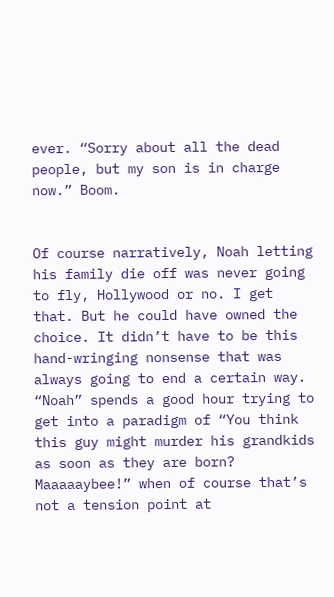ever. “Sorry about all the dead people, but my son is in charge now.” Boom.


Of course narratively, Noah letting his family die off was never going to fly, Hollywood or no. I get that. But he could have owned the choice. It didn’t have to be this hand-wringing nonsense that was always going to end a certain way. “Noah” spends a good hour trying to get into a paradigm of “You think this guy might murder his grandkids as soon as they are born? Maaaaaybee!” when of course that’s not a tension point at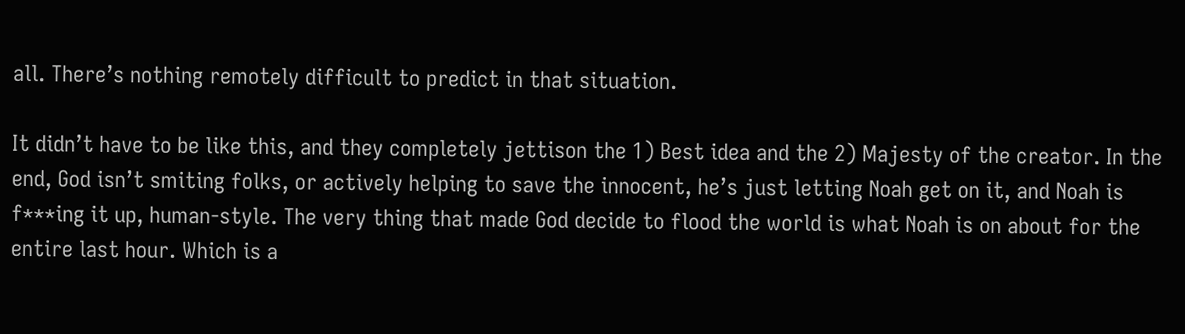all. There’s nothing remotely difficult to predict in that situation.

It didn’t have to be like this, and they completely jettison the 1) Best idea and the 2) Majesty of the creator. In the end, God isn’t smiting folks, or actively helping to save the innocent, he’s just letting Noah get on it, and Noah is f***ing it up, human-style. The very thing that made God decide to flood the world is what Noah is on about for the entire last hour. Which is a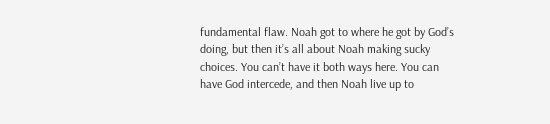fundamental flaw. Noah got to where he got by God’s doing, but then it’s all about Noah making sucky choices. You can’t have it both ways here. You can have God intercede, and then Noah live up to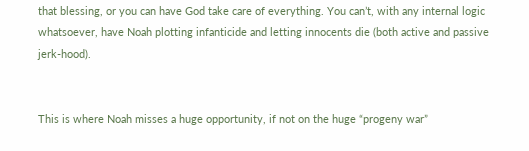that blessing, or you can have God take care of everything. You can’t, with any internal logic whatsoever, have Noah plotting infanticide and letting innocents die (both active and passive jerk-hood).


This is where Noah misses a huge opportunity, if not on the huge “progeny war”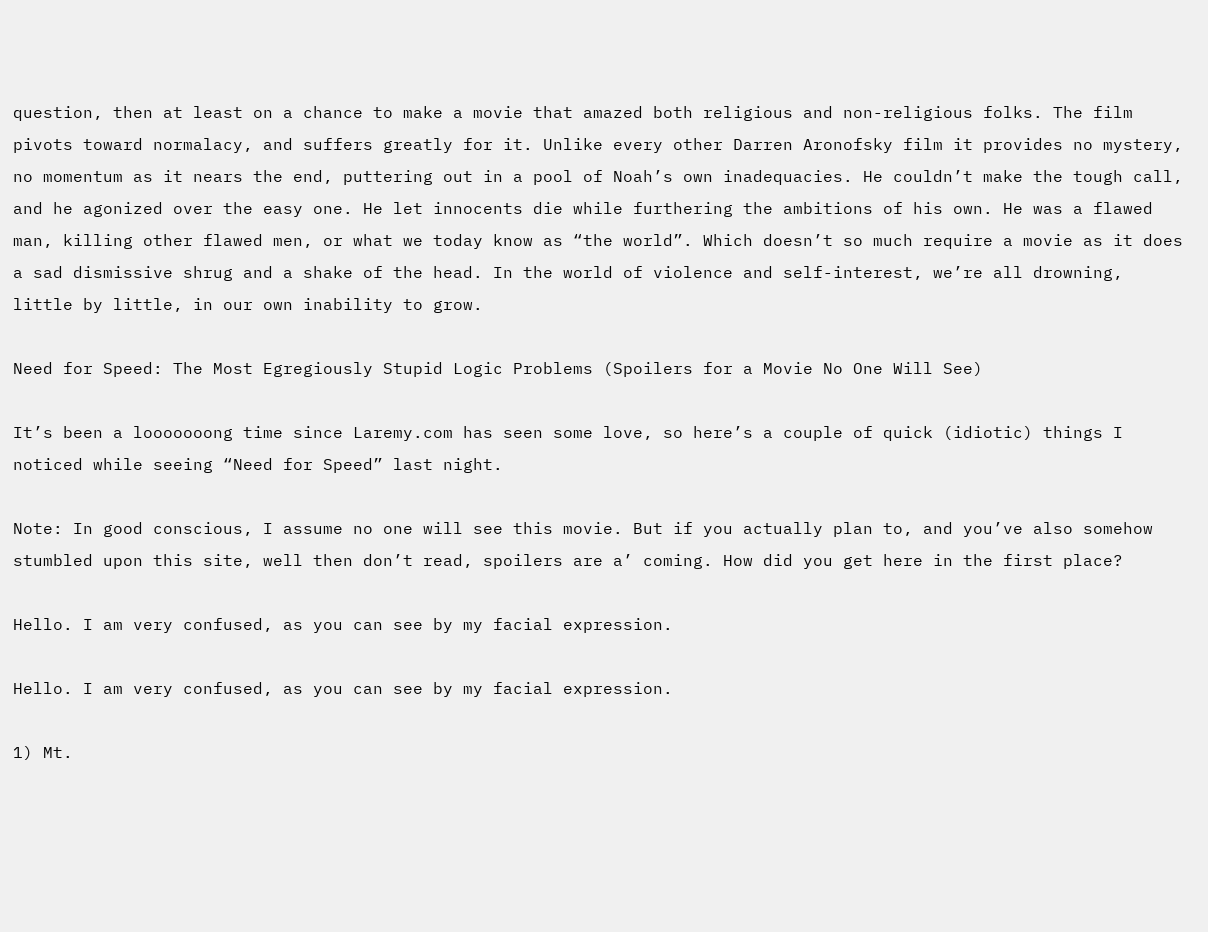question, then at least on a chance to make a movie that amazed both religious and non-religious folks. The film pivots toward normalacy, and suffers greatly for it. Unlike every other Darren Aronofsky film it provides no mystery, no momentum as it nears the end, puttering out in a pool of Noah’s own inadequacies. He couldn’t make the tough call, and he agonized over the easy one. He let innocents die while furthering the ambitions of his own. He was a flawed man, killing other flawed men, or what we today know as “the world”. Which doesn’t so much require a movie as it does a sad dismissive shrug and a shake of the head. In the world of violence and self-interest, we’re all drowning, little by little, in our own inability to grow.

Need for Speed: The Most Egregiously Stupid Logic Problems (Spoilers for a Movie No One Will See)

It’s been a looooooong time since Laremy.com has seen some love, so here’s a couple of quick (idiotic) things I noticed while seeing “Need for Speed” last night.

Note: In good conscious, I assume no one will see this movie. But if you actually plan to, and you’ve also somehow stumbled upon this site, well then don’t read, spoilers are a’ coming. How did you get here in the first place?

Hello. I am very confused, as you can see by my facial expression.

Hello. I am very confused, as you can see by my facial expression.

1) Mt.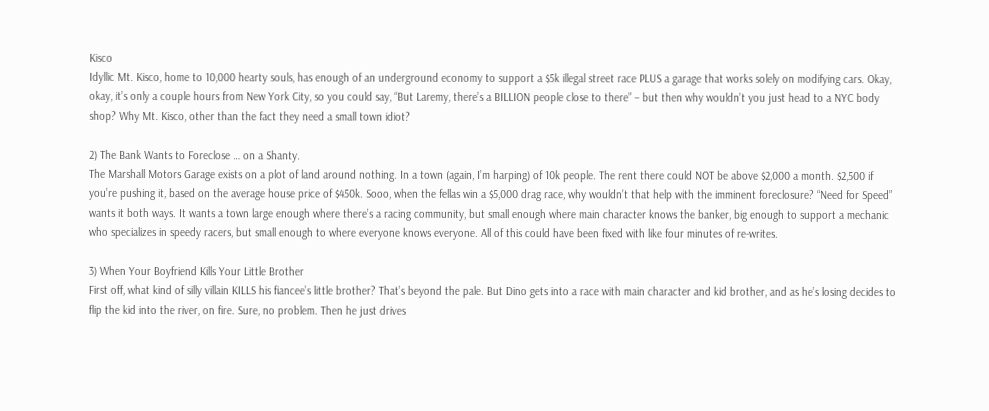Kisco
Idyllic Mt. Kisco, home to 10,000 hearty souls, has enough of an underground economy to support a $5k illegal street race PLUS a garage that works solely on modifying cars. Okay, okay, it’s only a couple hours from New York City, so you could say, “But Laremy, there’s a BILLION people close to there” – but then why wouldn’t you just head to a NYC body shop? Why Mt. Kisco, other than the fact they need a small town idiot?

2) The Bank Wants to Foreclose … on a Shanty.
The Marshall Motors Garage exists on a plot of land around nothing. In a town (again, I’m harping) of 10k people. The rent there could NOT be above $2,000 a month. $2,500 if you’re pushing it, based on the average house price of $450k. Sooo, when the fellas win a $5,000 drag race, why wouldn’t that help with the imminent foreclosure? “Need for Speed” wants it both ways. It wants a town large enough where there’s a racing community, but small enough where main character knows the banker, big enough to support a mechanic who specializes in speedy racers, but small enough to where everyone knows everyone. All of this could have been fixed with like four minutes of re-writes.

3) When Your Boyfriend Kills Your Little Brother
First off, what kind of silly villain KILLS his fiancee’s little brother? That’s beyond the pale. But Dino gets into a race with main character and kid brother, and as he’s losing decides to flip the kid into the river, on fire. Sure, no problem. Then he just drives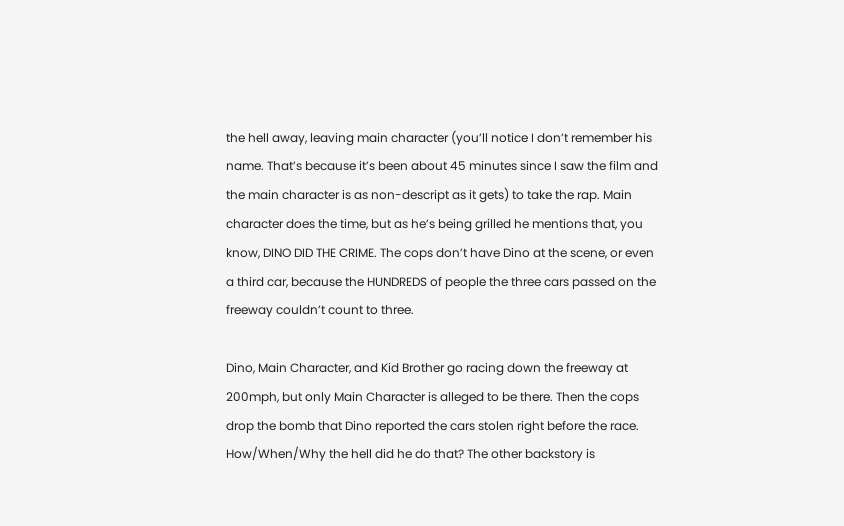the hell away, leaving main character (you’ll notice I don’t remember his name. That’s because it’s been about 45 minutes since I saw the film and the main character is as non-descript as it gets) to take the rap. Main character does the time, but as he’s being grilled he mentions that, you know, DINO DID THE CRIME. The cops don’t have Dino at the scene, or even a third car, because the HUNDREDS of people the three cars passed on the freeway couldn’t count to three.

Dino, Main Character, and Kid Brother go racing down the freeway at 200mph, but only Main Character is alleged to be there. Then the cops drop the bomb that Dino reported the cars stolen right before the race. How/When/Why the hell did he do that? The other backstory is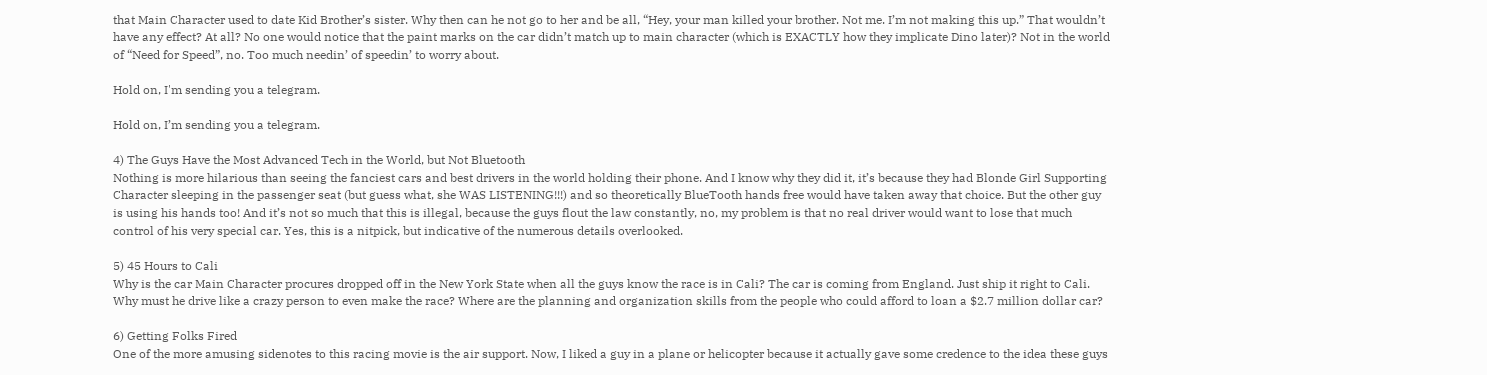that Main Character used to date Kid Brother’s sister. Why then can he not go to her and be all, “Hey, your man killed your brother. Not me. I’m not making this up.” That wouldn’t have any effect? At all? No one would notice that the paint marks on the car didn’t match up to main character (which is EXACTLY how they implicate Dino later)? Not in the world of “Need for Speed”, no. Too much needin’ of speedin’ to worry about.

Hold on, I'm sending you a telegram.

Hold on, I’m sending you a telegram.

4) The Guys Have the Most Advanced Tech in the World, but Not Bluetooth
Nothing is more hilarious than seeing the fanciest cars and best drivers in the world holding their phone. And I know why they did it, it’s because they had Blonde Girl Supporting Character sleeping in the passenger seat (but guess what, she WAS LISTENING!!!) and so theoretically BlueTooth hands free would have taken away that choice. But the other guy is using his hands too! And it’s not so much that this is illegal, because the guys flout the law constantly, no, my problem is that no real driver would want to lose that much control of his very special car. Yes, this is a nitpick, but indicative of the numerous details overlooked.

5) 45 Hours to Cali
Why is the car Main Character procures dropped off in the New York State when all the guys know the race is in Cali? The car is coming from England. Just ship it right to Cali. Why must he drive like a crazy person to even make the race? Where are the planning and organization skills from the people who could afford to loan a $2.7 million dollar car?

6) Getting Folks Fired
One of the more amusing sidenotes to this racing movie is the air support. Now, I liked a guy in a plane or helicopter because it actually gave some credence to the idea these guys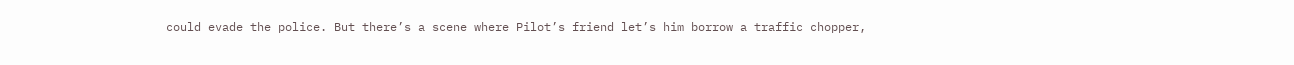could evade the police. But there’s a scene where Pilot’s friend let’s him borrow a traffic chopper,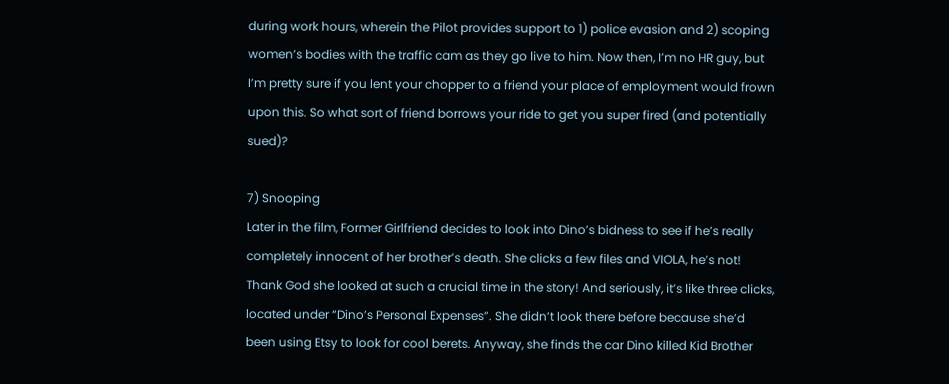during work hours, wherein the Pilot provides support to 1) police evasion and 2) scoping women’s bodies with the traffic cam as they go live to him. Now then, I’m no HR guy, but I’m pretty sure if you lent your chopper to a friend your place of employment would frown upon this. So what sort of friend borrows your ride to get you super fired (and potentially sued)?

7) Snooping
Later in the film, Former Girlfriend decides to look into Dino’s bidness to see if he’s really completely innocent of her brother’s death. She clicks a few files and VIOLA, he’s not! Thank God she looked at such a crucial time in the story! And seriously, it’s like three clicks, located under “Dino’s Personal Expenses”. She didn’t look there before because she’d been using Etsy to look for cool berets. Anyway, she finds the car Dino killed Kid Brother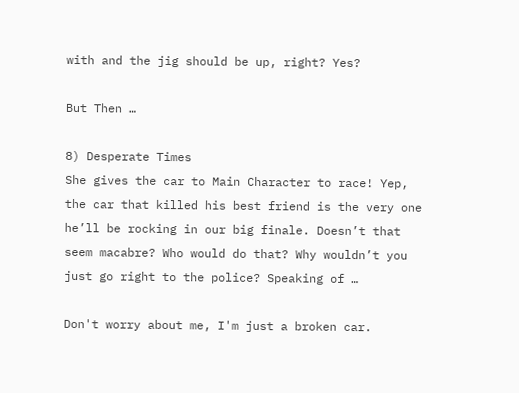with and the jig should be up, right? Yes?

But Then …

8) Desperate Times
She gives the car to Main Character to race! Yep, the car that killed his best friend is the very one he’ll be rocking in our big finale. Doesn’t that seem macabre? Who would do that? Why wouldn’t you just go right to the police? Speaking of …

Don't worry about me, I'm just a broken car.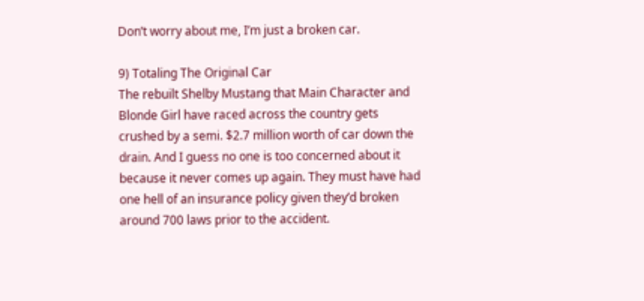Don’t worry about me, I’m just a broken car.

9) Totaling The Original Car
The rebuilt Shelby Mustang that Main Character and Blonde Girl have raced across the country gets crushed by a semi. $2.7 million worth of car down the drain. And I guess no one is too concerned about it because it never comes up again. They must have had one hell of an insurance policy given they’d broken around 700 laws prior to the accident.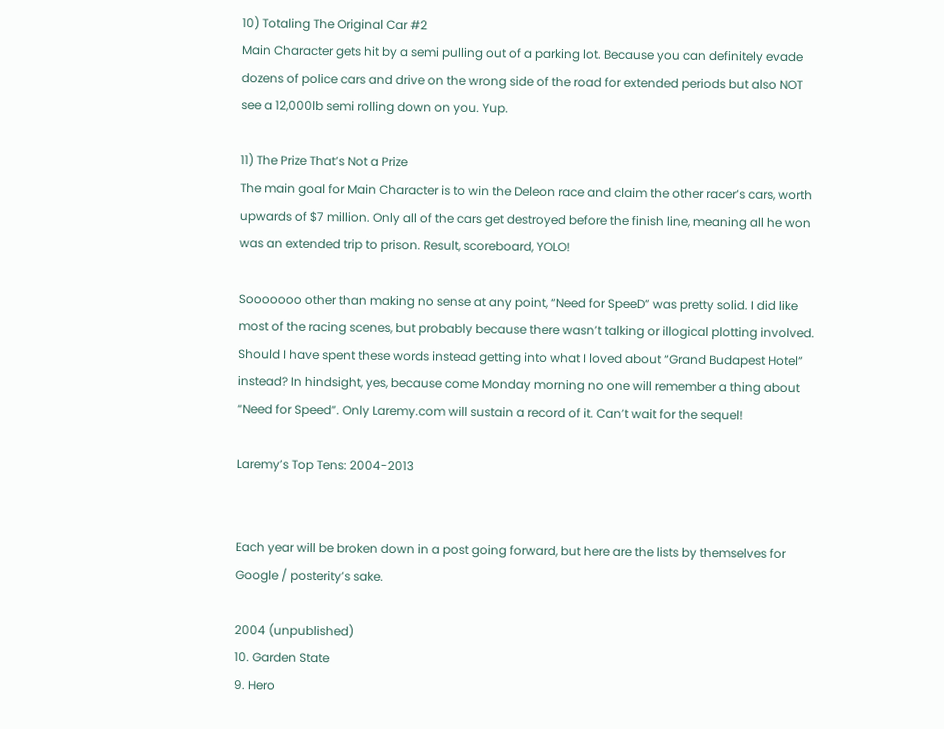10) Totaling The Original Car #2
Main Character gets hit by a semi pulling out of a parking lot. Because you can definitely evade dozens of police cars and drive on the wrong side of the road for extended periods but also NOT see a 12,000lb semi rolling down on you. Yup.

11) The Prize That’s Not a Prize
The main goal for Main Character is to win the Deleon race and claim the other racer’s cars, worth upwards of $7 million. Only all of the cars get destroyed before the finish line, meaning all he won was an extended trip to prison. Result, scoreboard, YOLO!

Sooooooo other than making no sense at any point, “Need for SpeeD” was pretty solid. I did like most of the racing scenes, but probably because there wasn’t talking or illogical plotting involved. Should I have spent these words instead getting into what I loved about “Grand Budapest Hotel” instead? In hindsight, yes, because come Monday morning no one will remember a thing about “Need for Speed”. Only Laremy.com will sustain a record of it. Can’t wait for the sequel!

Laremy’s Top Tens: 2004-2013


Each year will be broken down in a post going forward, but here are the lists by themselves for Google / posterity’s sake.

2004 (unpublished)
10. Garden State
9. Hero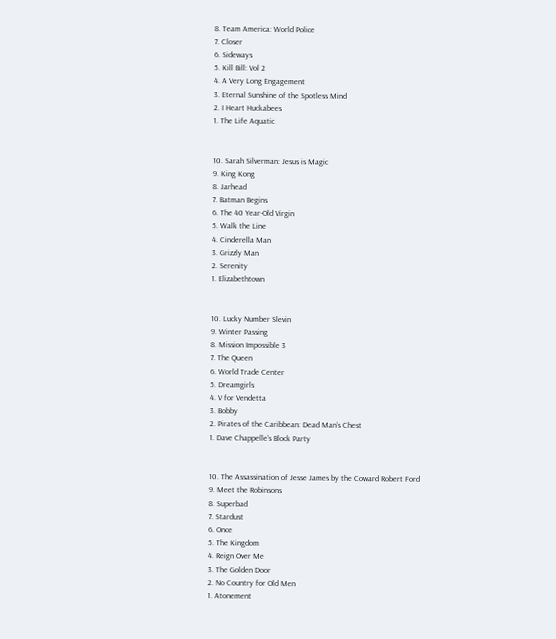8. Team America: World Police
7. Closer
6. Sideways
5. Kill Bill: Vol 2
4. A Very Long Engagement
3. Eternal Sunshine of the Spotless Mind
2. I Heart Huckabees
1. The Life Aquatic


10. Sarah Silverman: Jesus is Magic
9. King Kong
8. Jarhead
7. Batman Begins
6. The 40 Year-Old Virgin
5. Walk the Line
4. Cinderella Man
3. Grizzly Man
2. Serenity
1. Elizabethtown


10. Lucky Number Slevin
9. Winter Passing
8. Mission Impossible 3
7. The Queen
6. World Trade Center
5. Dreamgirls
4. V for Vendetta
3. Bobby
2. Pirates of the Caribbean: Dead Man’s Chest
1. Dave Chappelle’s Block Party


10. The Assassination of Jesse James by the Coward Robert Ford
9. Meet the Robinsons
8. Superbad
7. Stardust
6. Once
5. The Kingdom
4. Reign Over Me
3. The Golden Door
2. No Country for Old Men
1. Atonement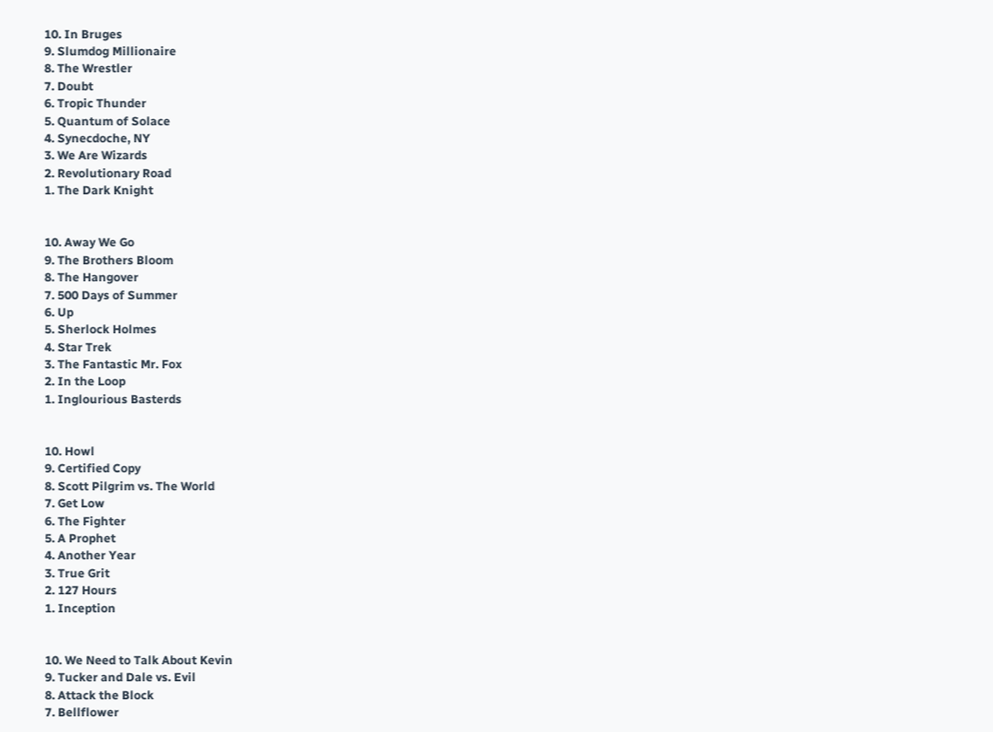10. In Bruges
9. Slumdog Millionaire
8. The Wrestler
7. Doubt
6. Tropic Thunder
5. Quantum of Solace
4. Synecdoche, NY
3. We Are Wizards
2. Revolutionary Road
1. The Dark Knight


10. Away We Go
9. The Brothers Bloom
8. The Hangover
7. 500 Days of Summer
6. Up
5. Sherlock Holmes
4. Star Trek
3. The Fantastic Mr. Fox
2. In the Loop
1. Inglourious Basterds


10. Howl
9. Certified Copy
8. Scott Pilgrim vs. The World
7. Get Low
6. The Fighter
5. A Prophet
4. Another Year
3. True Grit
2. 127 Hours
1. Inception


10. We Need to Talk About Kevin
9. Tucker and Dale vs. Evil
8. Attack the Block
7. Bellflower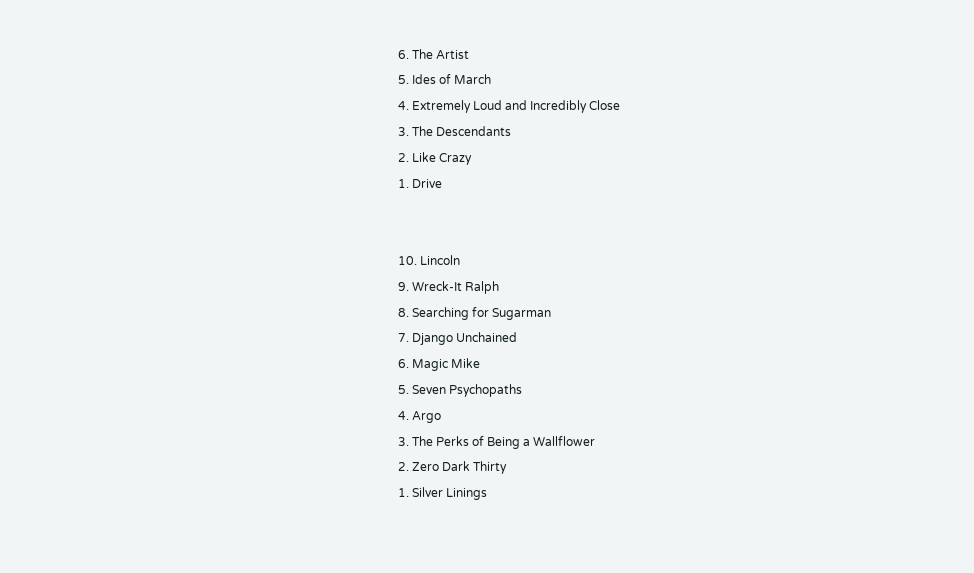6. The Artist
5. Ides of March
4. Extremely Loud and Incredibly Close
3. The Descendants
2. Like Crazy
1. Drive


10. Lincoln
9. Wreck-It Ralph
8. Searching for Sugarman
7. Django Unchained
6. Magic Mike
5. Seven Psychopaths
4. Argo
3. The Perks of Being a Wallflower
2. Zero Dark Thirty
1. Silver Linings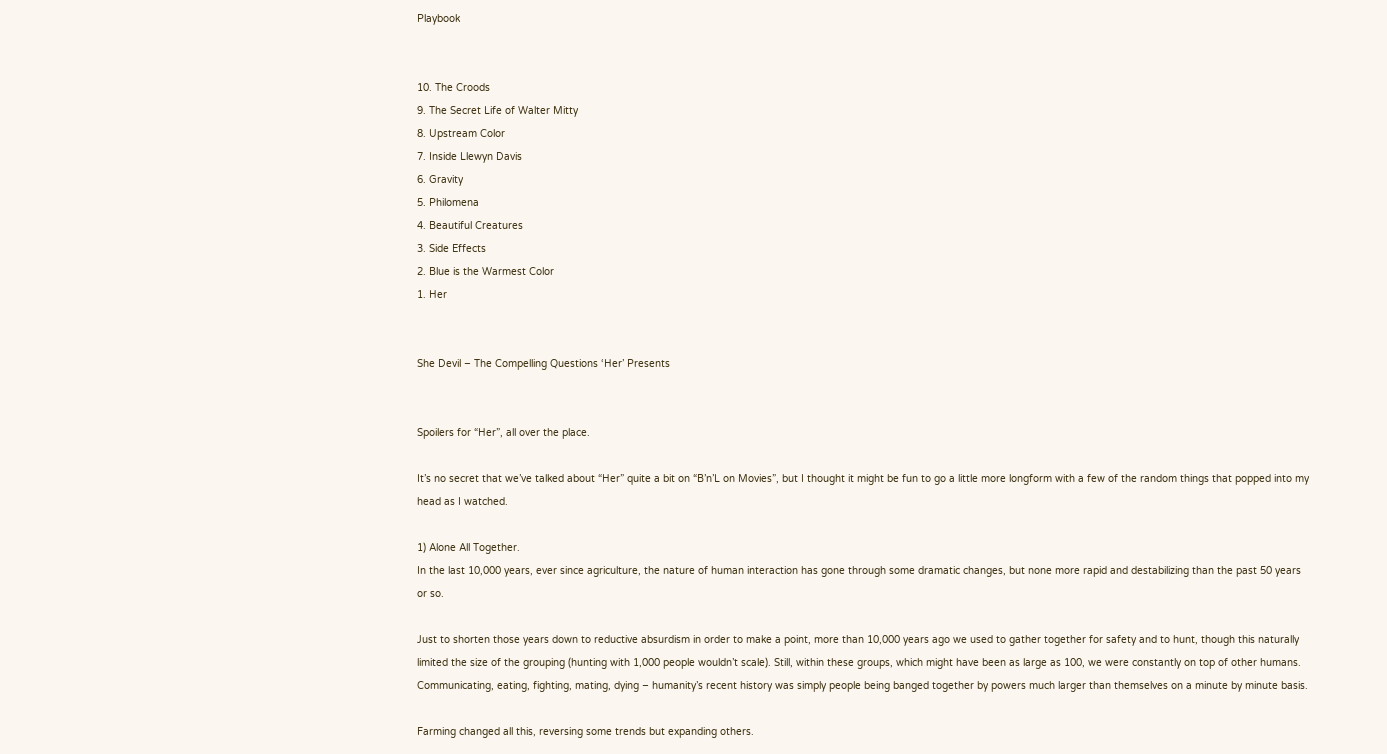Playbook


10. The Croods
9. The Secret Life of Walter Mitty
8. Upstream Color
7. Inside Llewyn Davis
6. Gravity
5. Philomena
4. Beautiful Creatures
3. Side Effects
2. Blue is the Warmest Color
1. Her


She Devil – The Compelling Questions ‘Her’ Presents


Spoilers for “Her”, all over the place.

It’s no secret that we’ve talked about “Her” quite a bit on “B’n’L on Movies”, but I thought it might be fun to go a little more longform with a few of the random things that popped into my head as I watched.

1) Alone All Together.
In the last 10,000 years, ever since agriculture, the nature of human interaction has gone through some dramatic changes, but none more rapid and destabilizing than the past 50 years or so.

Just to shorten those years down to reductive absurdism in order to make a point, more than 10,000 years ago we used to gather together for safety and to hunt, though this naturally limited the size of the grouping (hunting with 1,000 people wouldn’t scale). Still, within these groups, which might have been as large as 100, we were constantly on top of other humans. Communicating, eating, fighting, mating, dying – humanity’s recent history was simply people being banged together by powers much larger than themselves on a minute by minute basis.

Farming changed all this, reversing some trends but expanding others.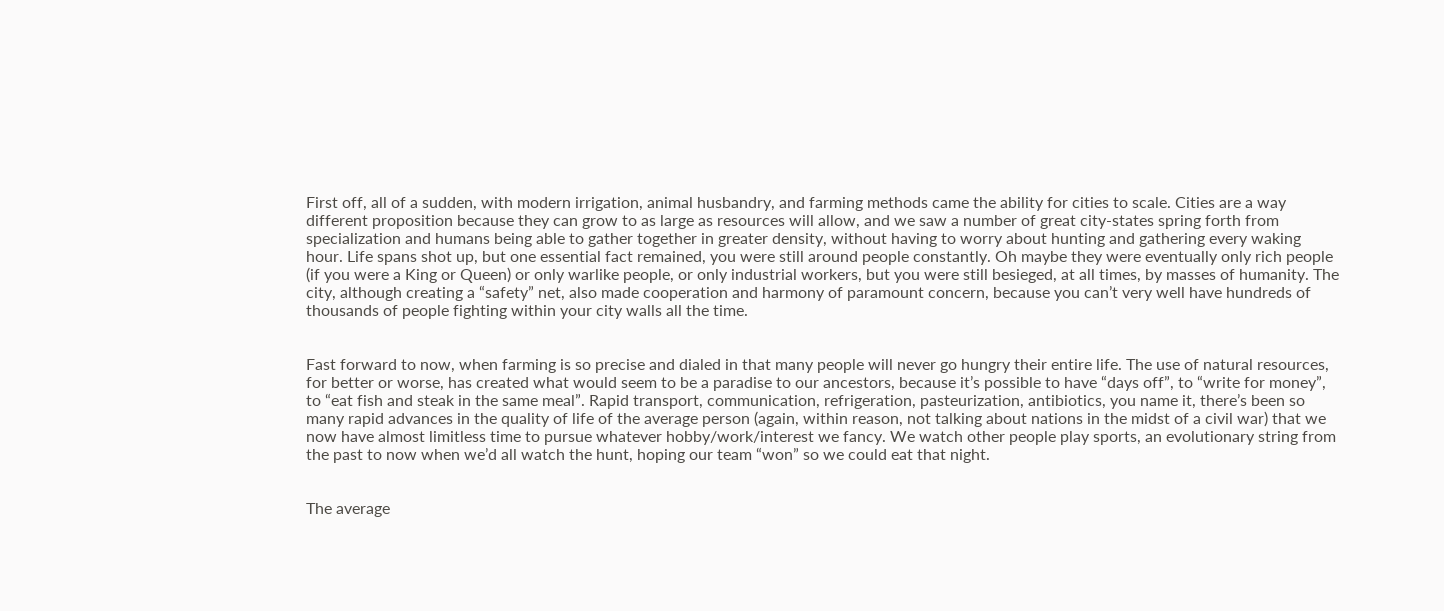First off, all of a sudden, with modern irrigation, animal husbandry, and farming methods came the ability for cities to scale. Cities are a way different proposition because they can grow to as large as resources will allow, and we saw a number of great city-states spring forth from specialization and humans being able to gather together in greater density, without having to worry about hunting and gathering every waking hour. Life spans shot up, but one essential fact remained, you were still around people constantly. Oh maybe they were eventually only rich people (if you were a King or Queen) or only warlike people, or only industrial workers, but you were still besieged, at all times, by masses of humanity. The city, although creating a “safety” net, also made cooperation and harmony of paramount concern, because you can’t very well have hundreds of thousands of people fighting within your city walls all the time.


Fast forward to now, when farming is so precise and dialed in that many people will never go hungry their entire life. The use of natural resources, for better or worse, has created what would seem to be a paradise to our ancestors, because it’s possible to have “days off”, to “write for money”, to “eat fish and steak in the same meal”. Rapid transport, communication, refrigeration, pasteurization, antibiotics, you name it, there’s been so many rapid advances in the quality of life of the average person (again, within reason, not talking about nations in the midst of a civil war) that we now have almost limitless time to pursue whatever hobby/work/interest we fancy. We watch other people play sports, an evolutionary string from the past to now when we’d all watch the hunt, hoping our team “won” so we could eat that night.


The average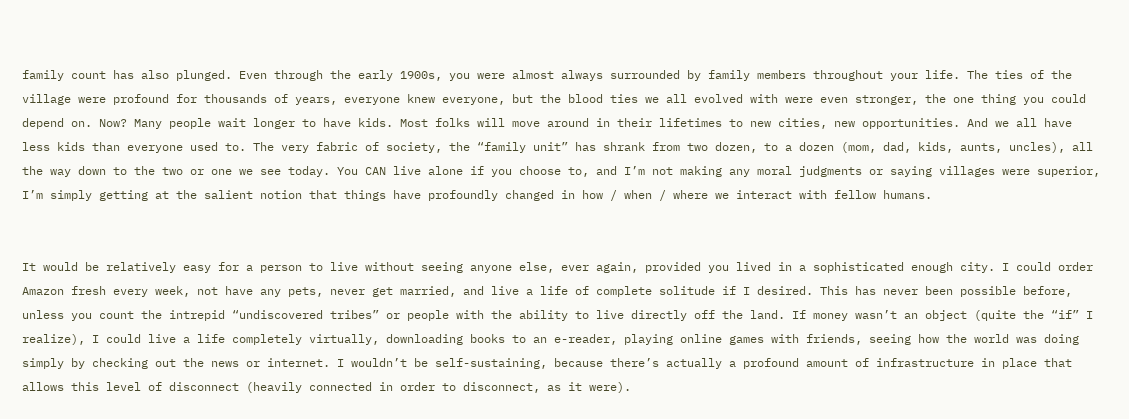family count has also plunged. Even through the early 1900s, you were almost always surrounded by family members throughout your life. The ties of the village were profound for thousands of years, everyone knew everyone, but the blood ties we all evolved with were even stronger, the one thing you could depend on. Now? Many people wait longer to have kids. Most folks will move around in their lifetimes to new cities, new opportunities. And we all have less kids than everyone used to. The very fabric of society, the “family unit” has shrank from two dozen, to a dozen (mom, dad, kids, aunts, uncles), all the way down to the two or one we see today. You CAN live alone if you choose to, and I’m not making any moral judgments or saying villages were superior, I’m simply getting at the salient notion that things have profoundly changed in how / when / where we interact with fellow humans.


It would be relatively easy for a person to live without seeing anyone else, ever again, provided you lived in a sophisticated enough city. I could order Amazon fresh every week, not have any pets, never get married, and live a life of complete solitude if I desired. This has never been possible before, unless you count the intrepid “undiscovered tribes” or people with the ability to live directly off the land. If money wasn’t an object (quite the “if” I realize), I could live a life completely virtually, downloading books to an e-reader, playing online games with friends, seeing how the world was doing simply by checking out the news or internet. I wouldn’t be self-sustaining, because there’s actually a profound amount of infrastructure in place that allows this level of disconnect (heavily connected in order to disconnect, as it were).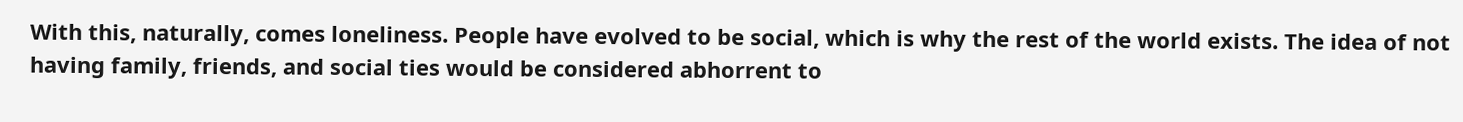With this, naturally, comes loneliness. People have evolved to be social, which is why the rest of the world exists. The idea of not having family, friends, and social ties would be considered abhorrent to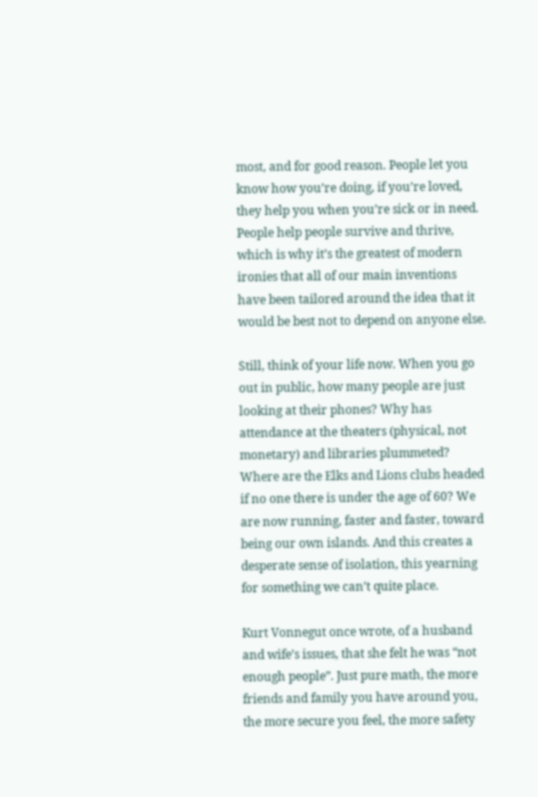most, and for good reason. People let you know how you’re doing, if you’re loved, they help you when you’re sick or in need. People help people survive and thrive, which is why it’s the greatest of modern ironies that all of our main inventions have been tailored around the idea that it would be best not to depend on anyone else.

Still, think of your life now. When you go out in public, how many people are just looking at their phones? Why has attendance at the theaters (physical, not monetary) and libraries plummeted? Where are the Elks and Lions clubs headed if no one there is under the age of 60? We are now running, faster and faster, toward being our own islands. And this creates a desperate sense of isolation, this yearning for something we can’t quite place.

Kurt Vonnegut once wrote, of a husband and wife’s issues, that she felt he was “not enough people”. Just pure math, the more friends and family you have around you, the more secure you feel, the more safety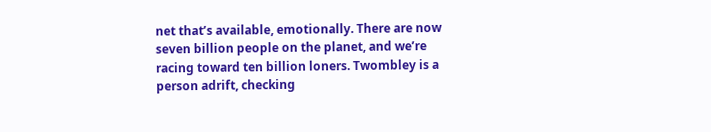net that’s available, emotionally. There are now seven billion people on the planet, and we’re racing toward ten billion loners. Twombley is a person adrift, checking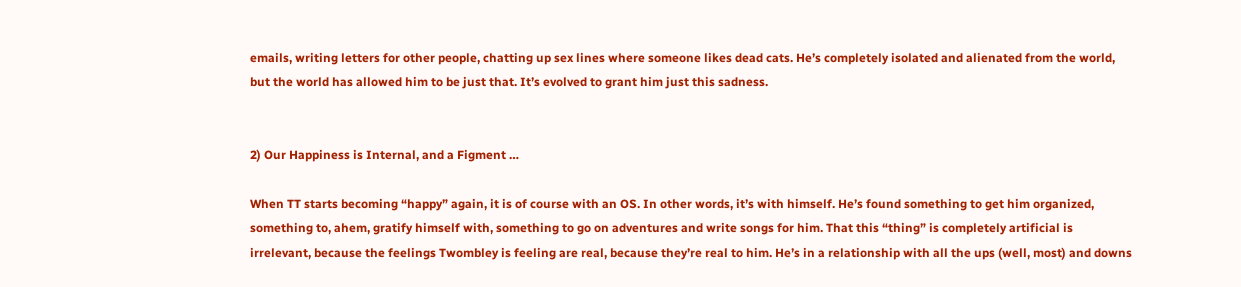emails, writing letters for other people, chatting up sex lines where someone likes dead cats. He’s completely isolated and alienated from the world, but the world has allowed him to be just that. It’s evolved to grant him just this sadness.


2) Our Happiness is Internal, and a Figment …

When TT starts becoming “happy” again, it is of course with an OS. In other words, it’s with himself. He’s found something to get him organized, something to, ahem, gratify himself with, something to go on adventures and write songs for him. That this “thing” is completely artificial is irrelevant, because the feelings Twombley is feeling are real, because they’re real to him. He’s in a relationship with all the ups (well, most) and downs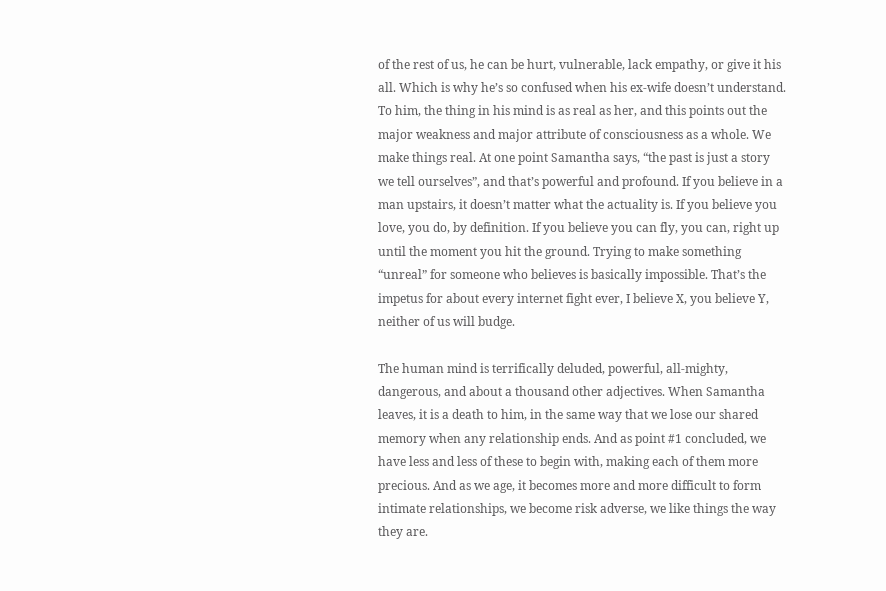of the rest of us, he can be hurt, vulnerable, lack empathy, or give it his all. Which is why he’s so confused when his ex-wife doesn’t understand. To him, the thing in his mind is as real as her, and this points out the major weakness and major attribute of consciousness as a whole. We make things real. At one point Samantha says, “the past is just a story we tell ourselves”, and that’s powerful and profound. If you believe in a man upstairs, it doesn’t matter what the actuality is. If you believe you love, you do, by definition. If you believe you can fly, you can, right up until the moment you hit the ground. Trying to make something “unreal” for someone who believes is basically impossible. That’s the impetus for about every internet fight ever, I believe X, you believe Y, neither of us will budge.

The human mind is terrifically deluded, powerful, all-mighty, dangerous, and about a thousand other adjectives. When Samantha leaves, it is a death to him, in the same way that we lose our shared memory when any relationship ends. And as point #1 concluded, we have less and less of these to begin with, making each of them more precious. And as we age, it becomes more and more difficult to form intimate relationships, we become risk adverse, we like things the way they are.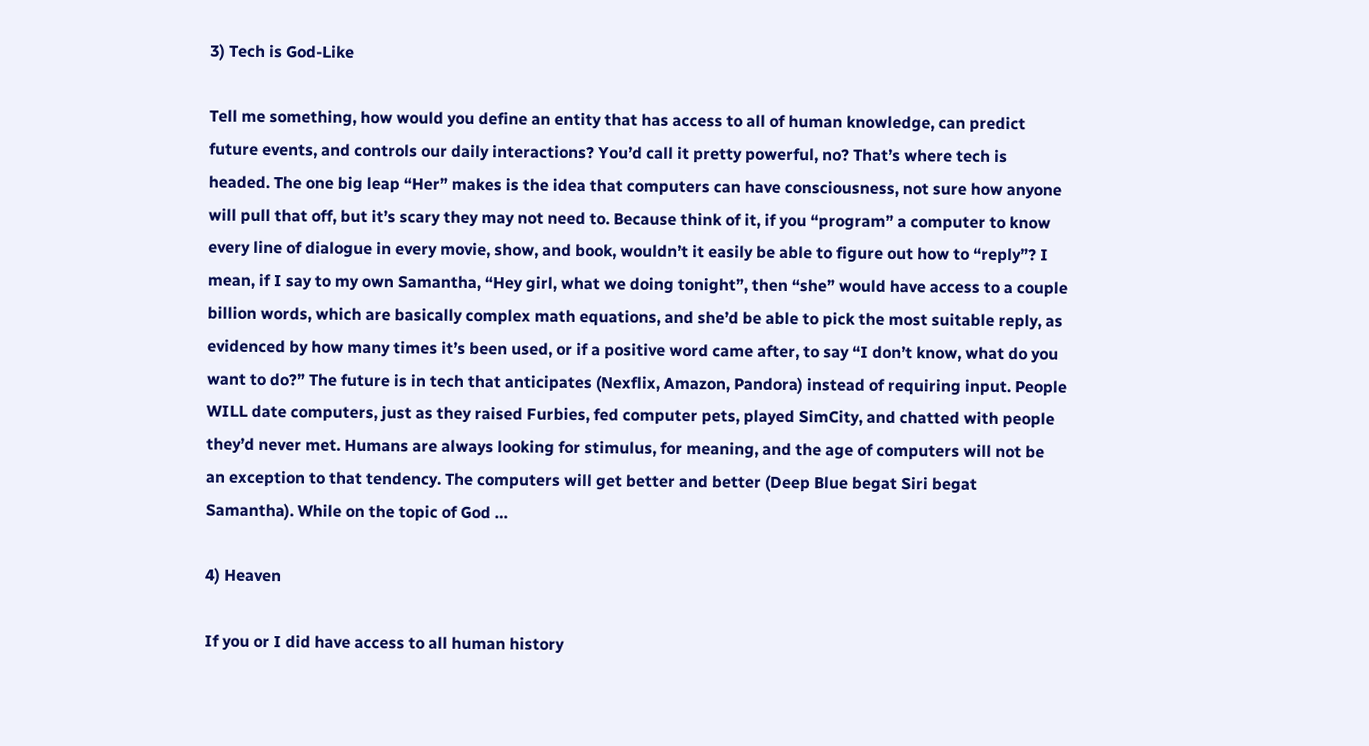3) Tech is God-Like

Tell me something, how would you define an entity that has access to all of human knowledge, can predict future events, and controls our daily interactions? You’d call it pretty powerful, no? That’s where tech is headed. The one big leap “Her” makes is the idea that computers can have consciousness, not sure how anyone will pull that off, but it’s scary they may not need to. Because think of it, if you “program” a computer to know every line of dialogue in every movie, show, and book, wouldn’t it easily be able to figure out how to “reply”? I mean, if I say to my own Samantha, “Hey girl, what we doing tonight”, then “she” would have access to a couple billion words, which are basically complex math equations, and she’d be able to pick the most suitable reply, as evidenced by how many times it’s been used, or if a positive word came after, to say “I don’t know, what do you want to do?” The future is in tech that anticipates (Nexflix, Amazon, Pandora) instead of requiring input. People WILL date computers, just as they raised Furbies, fed computer pets, played SimCity, and chatted with people they’d never met. Humans are always looking for stimulus, for meaning, and the age of computers will not be an exception to that tendency. The computers will get better and better (Deep Blue begat Siri begat Samantha). While on the topic of God …

4) Heaven

If you or I did have access to all human history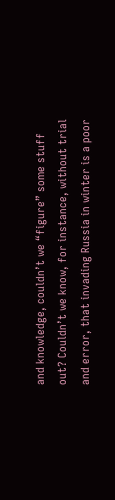and knowledge, couldn’t we “figure” some stuff out? Couldn’t we know, for instance, without trial and error, that invading Russia in winter is a poor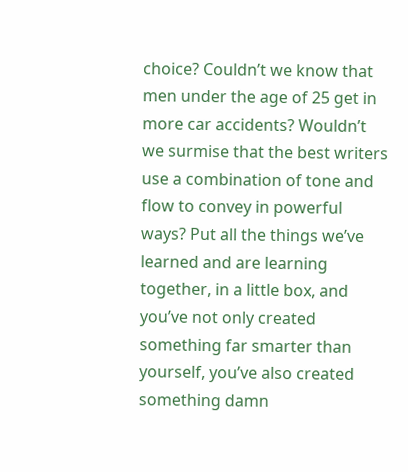choice? Couldn’t we know that men under the age of 25 get in more car accidents? Wouldn’t we surmise that the best writers use a combination of tone and flow to convey in powerful ways? Put all the things we’ve learned and are learning together, in a little box, and you’ve not only created something far smarter than yourself, you’ve also created something damn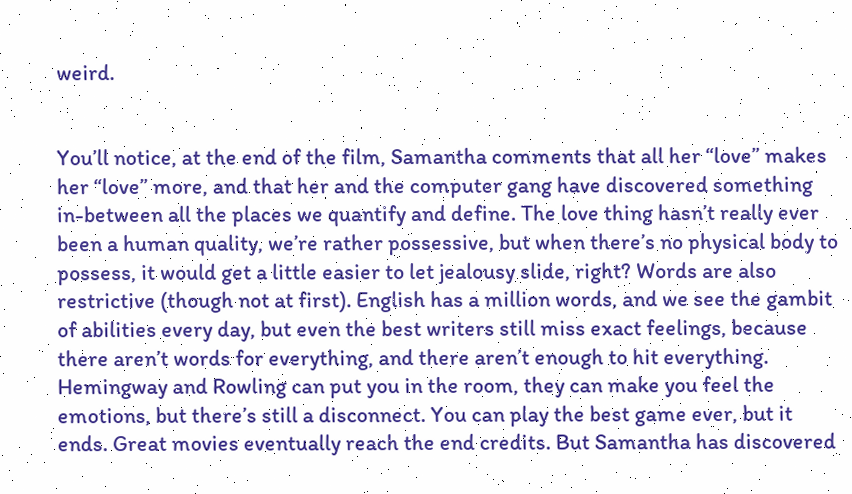weird.


You’ll notice, at the end of the film, Samantha comments that all her “love” makes her “love” more, and that her and the computer gang have discovered something in-between all the places we quantify and define. The love thing hasn’t really ever been a human quality, we’re rather possessive, but when there’s no physical body to possess, it would get a little easier to let jealousy slide, right? Words are also restrictive (though not at first). English has a million words, and we see the gambit of abilities every day, but even the best writers still miss exact feelings, because there aren’t words for everything, and there aren’t enough to hit everything. Hemingway and Rowling can put you in the room, they can make you feel the emotions, but there’s still a disconnect. You can play the best game ever, but it ends. Great movies eventually reach the end credits. But Samantha has discovered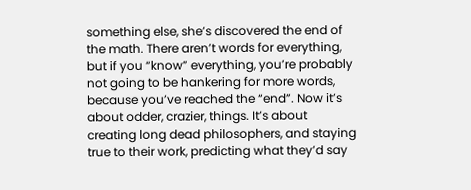something else, she’s discovered the end of the math. There aren’t words for everything, but if you “know” everything, you’re probably not going to be hankering for more words, because you’ve reached the “end”. Now it’s about odder, crazier, things. It’s about creating long dead philosophers, and staying true to their work, predicting what they’d say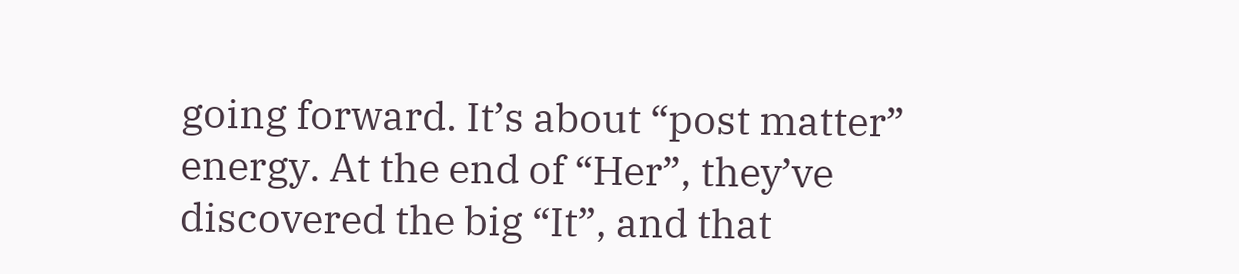going forward. It’s about “post matter” energy. At the end of “Her”, they’ve discovered the big “It”, and that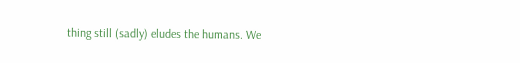thing still (sadly) eludes the humans. We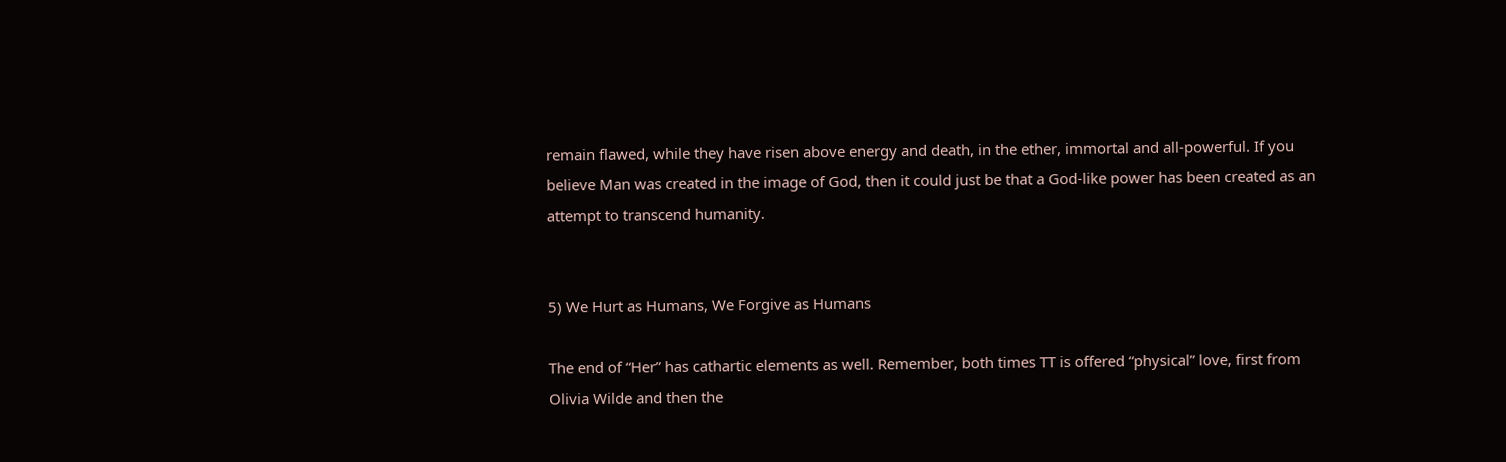remain flawed, while they have risen above energy and death, in the ether, immortal and all-powerful. If you believe Man was created in the image of God, then it could just be that a God-like power has been created as an attempt to transcend humanity.


5) We Hurt as Humans, We Forgive as Humans

The end of “Her” has cathartic elements as well. Remember, both times TT is offered “physical” love, first from Olivia Wilde and then the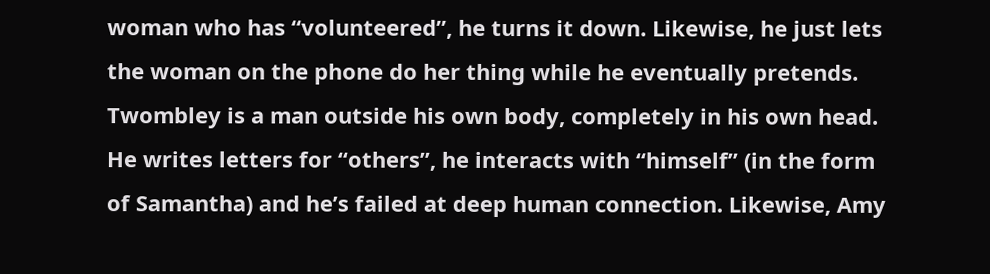woman who has “volunteered”, he turns it down. Likewise, he just lets the woman on the phone do her thing while he eventually pretends. Twombley is a man outside his own body, completely in his own head. He writes letters for “others”, he interacts with “himself” (in the form of Samantha) and he’s failed at deep human connection. Likewise, Amy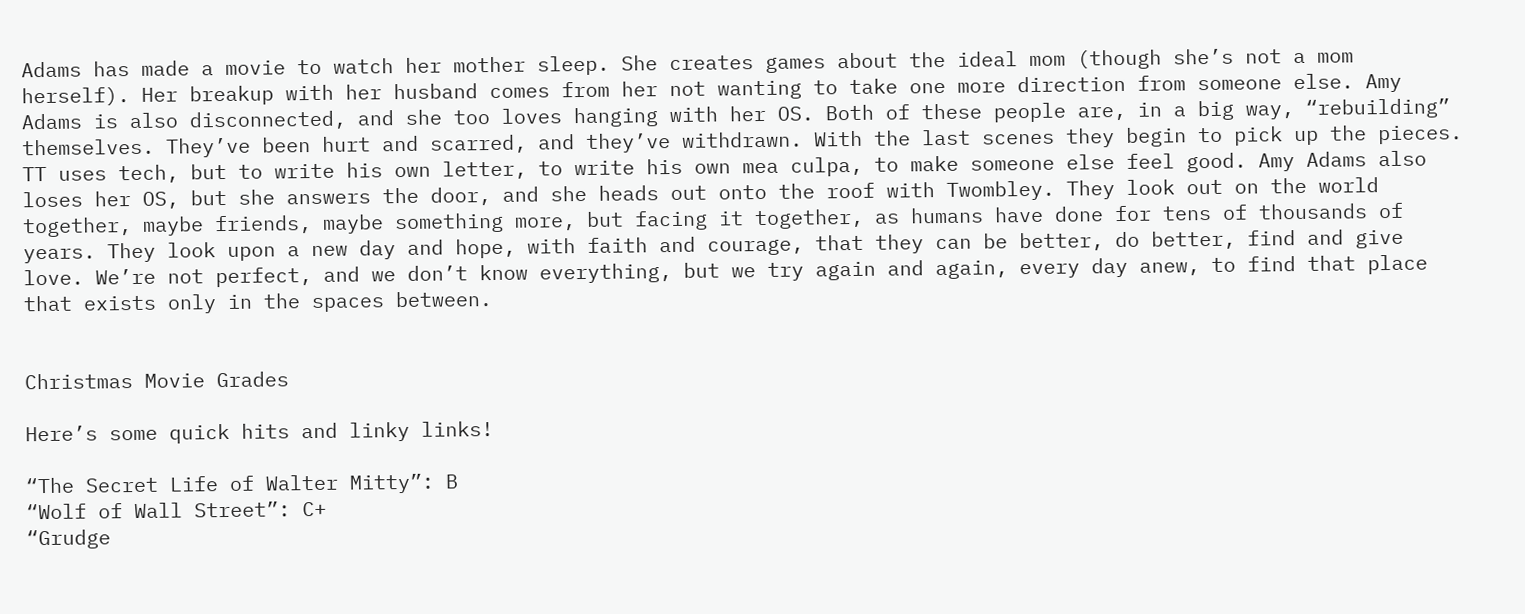Adams has made a movie to watch her mother sleep. She creates games about the ideal mom (though she’s not a mom herself). Her breakup with her husband comes from her not wanting to take one more direction from someone else. Amy Adams is also disconnected, and she too loves hanging with her OS. Both of these people are, in a big way, “rebuilding” themselves. They’ve been hurt and scarred, and they’ve withdrawn. With the last scenes they begin to pick up the pieces. TT uses tech, but to write his own letter, to write his own mea culpa, to make someone else feel good. Amy Adams also loses her OS, but she answers the door, and she heads out onto the roof with Twombley. They look out on the world together, maybe friends, maybe something more, but facing it together, as humans have done for tens of thousands of years. They look upon a new day and hope, with faith and courage, that they can be better, do better, find and give love. We’re not perfect, and we don’t know everything, but we try again and again, every day anew, to find that place that exists only in the spaces between.


Christmas Movie Grades

Here’s some quick hits and linky links!

“The Secret Life of Walter Mitty”: B
“Wolf of Wall Street”: C+
“Grudge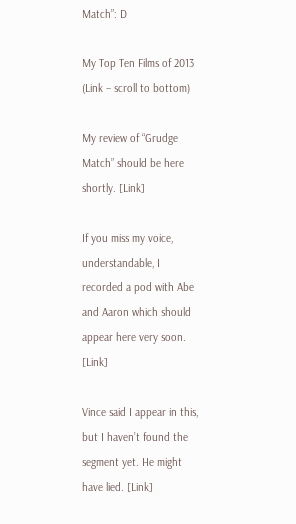Match”: D

My Top Ten Films of 2013 (Link – scroll to bottom)

My review of “Grudge Match” should be here shortly. [Link]

If you miss my voice, understandable, I recorded a pod with Abe and Aaron which should appear here very soon. [Link]

Vince said I appear in this, but I haven’t found the segment yet. He might have lied. [Link]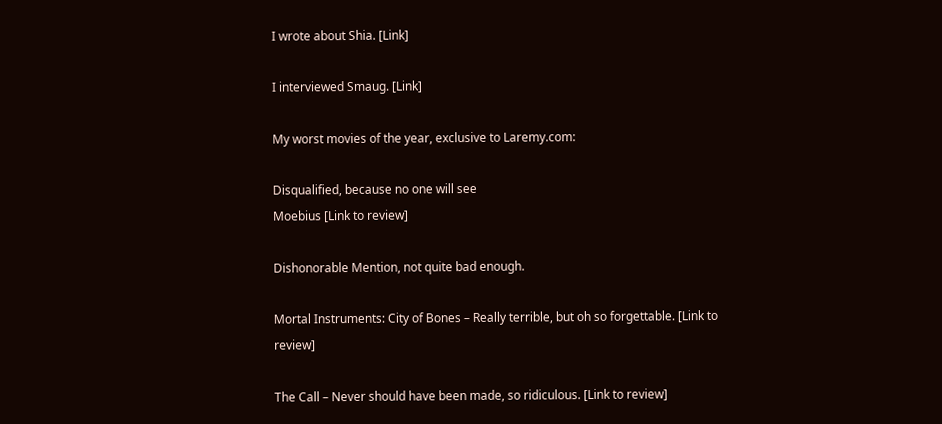I wrote about Shia. [Link]

I interviewed Smaug. [Link]

My worst movies of the year, exclusive to Laremy.com:

Disqualified, because no one will see
Moebius [Link to review]

Dishonorable Mention, not quite bad enough.

Mortal Instruments: City of Bones – Really terrible, but oh so forgettable. [Link to review]

The Call – Never should have been made, so ridiculous. [Link to review]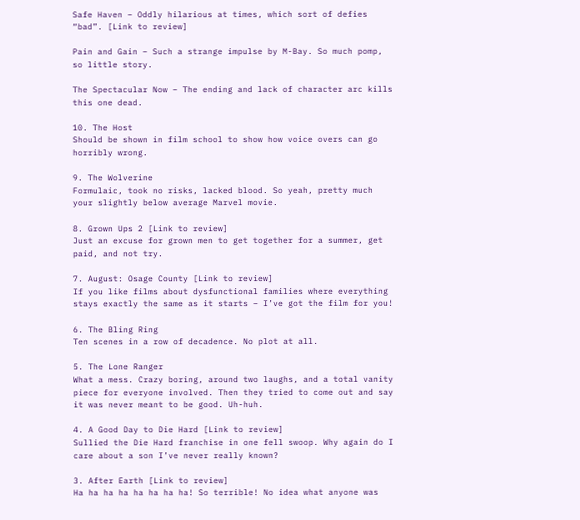Safe Haven – Oddly hilarious at times, which sort of defies “bad”. [Link to review]

Pain and Gain – Such a strange impulse by M-Bay. So much pomp, so little story.

The Spectacular Now – The ending and lack of character arc kills this one dead.

10. The Host
Should be shown in film school to show how voice overs can go horribly wrong.

9. The Wolverine
Formulaic, took no risks, lacked blood. So yeah, pretty much your slightly below average Marvel movie.

8. Grown Ups 2 [Link to review]
Just an excuse for grown men to get together for a summer, get paid, and not try.

7. August: Osage County [Link to review]
If you like films about dysfunctional families where everything stays exactly the same as it starts – I’ve got the film for you!

6. The Bling Ring
Ten scenes in a row of decadence. No plot at all.

5. The Lone Ranger
What a mess. Crazy boring, around two laughs, and a total vanity piece for everyone involved. Then they tried to come out and say it was never meant to be good. Uh-huh.

4. A Good Day to Die Hard [Link to review]
Sullied the Die Hard franchise in one fell swoop. Why again do I care about a son I’ve never really known?

3. After Earth [Link to review]
Ha ha ha ha ha ha ha ha! So terrible! No idea what anyone was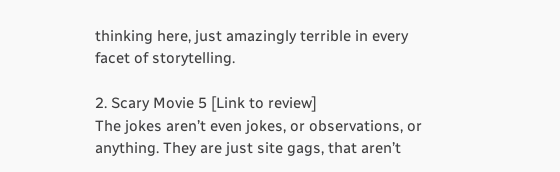thinking here, just amazingly terrible in every facet of storytelling.

2. Scary Movie 5 [Link to review]
The jokes aren’t even jokes, or observations, or anything. They are just site gags, that aren’t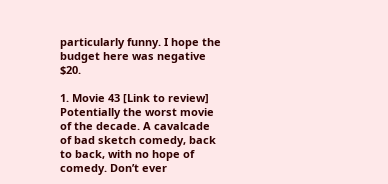particularly funny. I hope the budget here was negative $20.

1. Movie 43 [Link to review]
Potentially the worst movie of the decade. A cavalcade of bad sketch comedy, back to back, with no hope of comedy. Don’t ever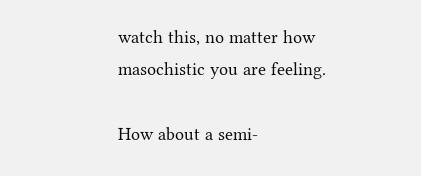watch this, no matter how masochistic you are feeling.

How about a semi-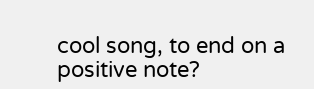cool song, to end on a positive note?